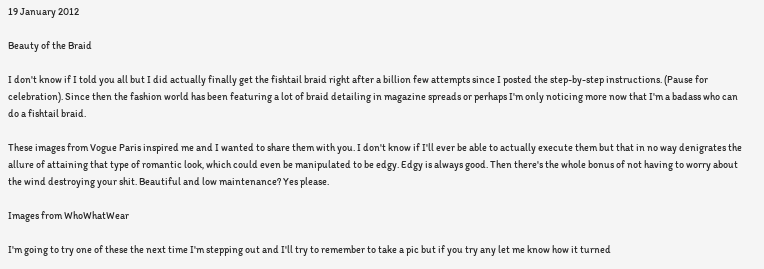19 January 2012

Beauty of the Braid

I don't know if I told you all but I did actually finally get the fishtail braid right after a billion few attempts since I posted the step-by-step instructions. (Pause for celebration). Since then the fashion world has been featuring a lot of braid detailing in magazine spreads or perhaps I'm only noticing more now that I'm a badass who can do a fishtail braid.

These images from Vogue Paris inspired me and I wanted to share them with you. I don't know if I'll ever be able to actually execute them but that in no way denigrates the allure of attaining that type of romantic look, which could even be manipulated to be edgy. Edgy is always good. Then there's the whole bonus of not having to worry about the wind destroying your shit. Beautiful and low maintenance? Yes please.

Images from WhoWhatWear

I'm going to try one of these the next time I'm stepping out and I'll try to remember to take a pic but if you try any let me know how it turned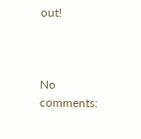out!



No comments: